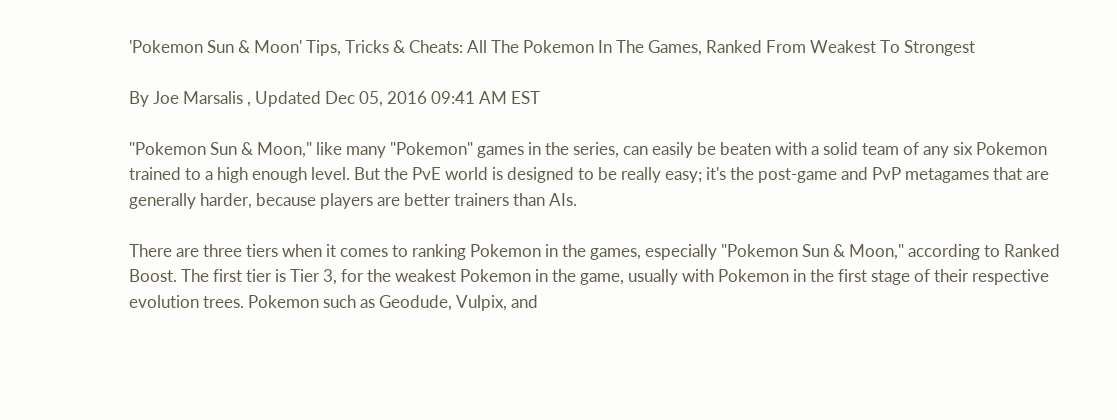'Pokemon Sun & Moon' Tips, Tricks & Cheats: All The Pokemon In The Games, Ranked From Weakest To Strongest

By Joe Marsalis , Updated Dec 05, 2016 09:41 AM EST

"Pokemon Sun & Moon," like many "Pokemon" games in the series, can easily be beaten with a solid team of any six Pokemon trained to a high enough level. But the PvE world is designed to be really easy; it's the post-game and PvP metagames that are generally harder, because players are better trainers than AIs.

There are three tiers when it comes to ranking Pokemon in the games, especially "Pokemon Sun & Moon," according to Ranked Boost. The first tier is Tier 3, for the weakest Pokemon in the game, usually with Pokemon in the first stage of their respective evolution trees. Pokemon such as Geodude, Vulpix, and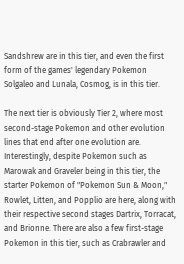Sandshrew are in this tier, and even the first form of the games' legendary Pokemon Solgaleo and Lunala, Cosmog, is in this tier.

The next tier is obviously Tier 2, where most second-stage Pokemon and other evolution lines that end after one evolution are. Interestingly, despite Pokemon such as Marowak and Graveler being in this tier, the starter Pokemon of "Pokemon Sun & Moon," Rowlet, Litten, and Popplio are here, along with their respective second stages Dartrix, Torracat, and Brionne. There are also a few first-stage Pokemon in this tier, such as Crabrawler and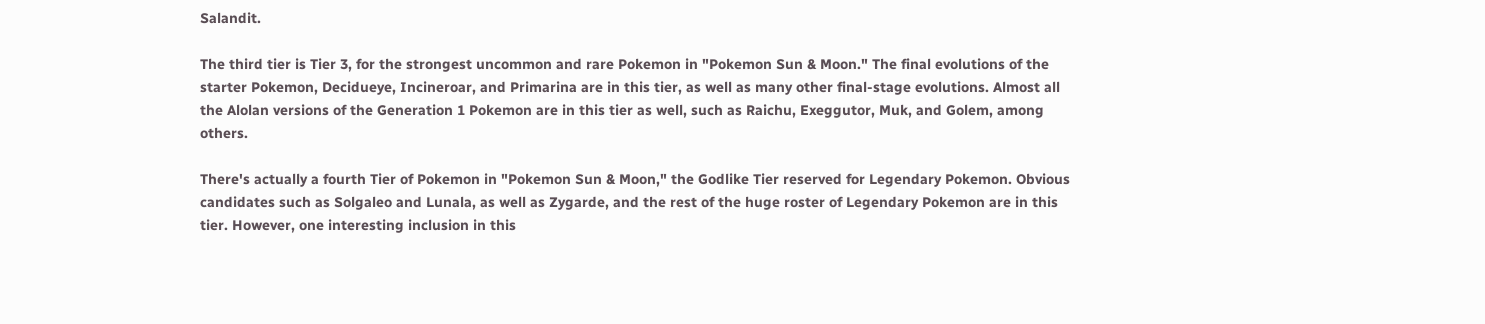Salandit.

The third tier is Tier 3, for the strongest uncommon and rare Pokemon in "Pokemon Sun & Moon." The final evolutions of the starter Pokemon, Decidueye, Incineroar, and Primarina are in this tier, as well as many other final-stage evolutions. Almost all the Alolan versions of the Generation 1 Pokemon are in this tier as well, such as Raichu, Exeggutor, Muk, and Golem, among others.

There's actually a fourth Tier of Pokemon in "Pokemon Sun & Moon," the Godlike Tier reserved for Legendary Pokemon. Obvious candidates such as Solgaleo and Lunala, as well as Zygarde, and the rest of the huge roster of Legendary Pokemon are in this tier. However, one interesting inclusion in this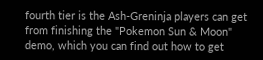fourth tier is the Ash-Greninja players can get from finishing the "Pokemon Sun & Moon" demo, which you can find out how to get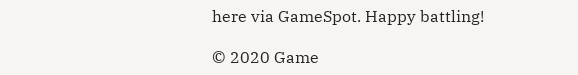here via GameSpot. Happy battling!

© 2020 Game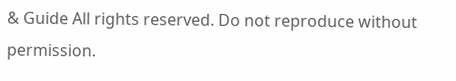& Guide All rights reserved. Do not reproduce without permission.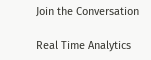Join the Conversation

Real Time Analytics